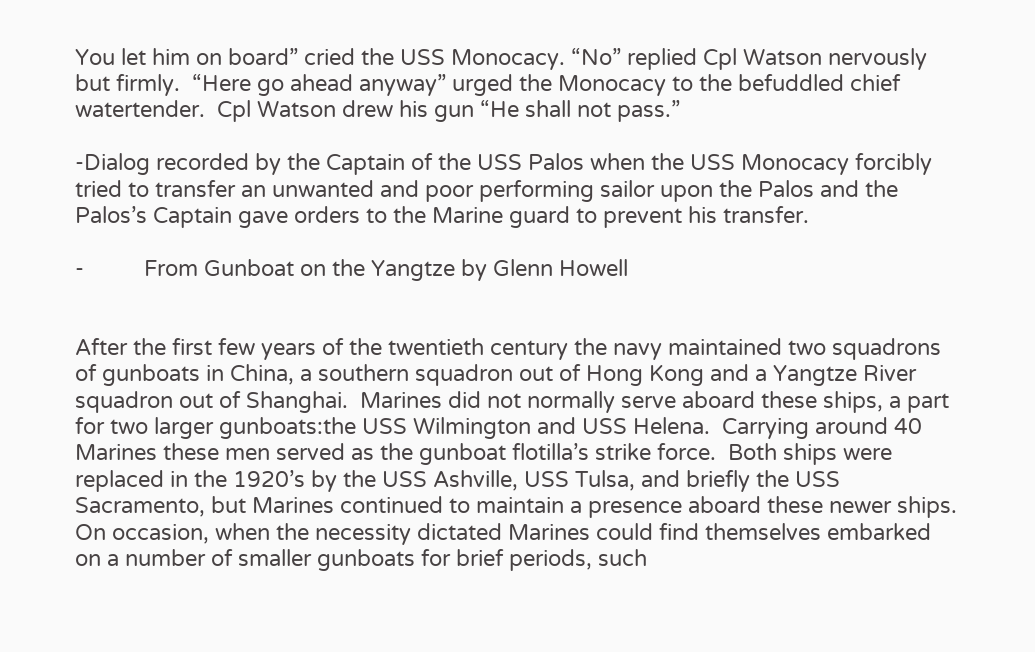You let him on board” cried the USS Monocacy. “No” replied Cpl Watson nervously but firmly.  “Here go ahead anyway” urged the Monocacy to the befuddled chief watertender.  Cpl Watson drew his gun “He shall not pass.”

-Dialog recorded by the Captain of the USS Palos when the USS Monocacy forcibly tried to transfer an unwanted and poor performing sailor upon the Palos and the Palos’s Captain gave orders to the Marine guard to prevent his transfer.

-          From Gunboat on the Yangtze by Glenn Howell


After the first few years of the twentieth century the navy maintained two squadrons of gunboats in China, a southern squadron out of Hong Kong and a Yangtze River squadron out of Shanghai.  Marines did not normally serve aboard these ships, a part for two larger gunboats:the USS Wilmington and USS Helena.  Carrying around 40 Marines these men served as the gunboat flotilla’s strike force.  Both ships were replaced in the 1920’s by the USS Ashville, USS Tulsa, and briefly the USS Sacramento, but Marines continued to maintain a presence aboard these newer ships.  On occasion, when the necessity dictated Marines could find themselves embarked on a number of smaller gunboats for brief periods, such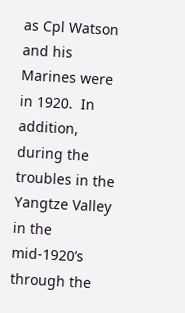as Cpl Watson and his Marines were in 1920.  In addition, during the troubles in the Yangtze Valley in the mid-1920’s through the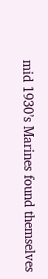mid 1930’s Marines found themselves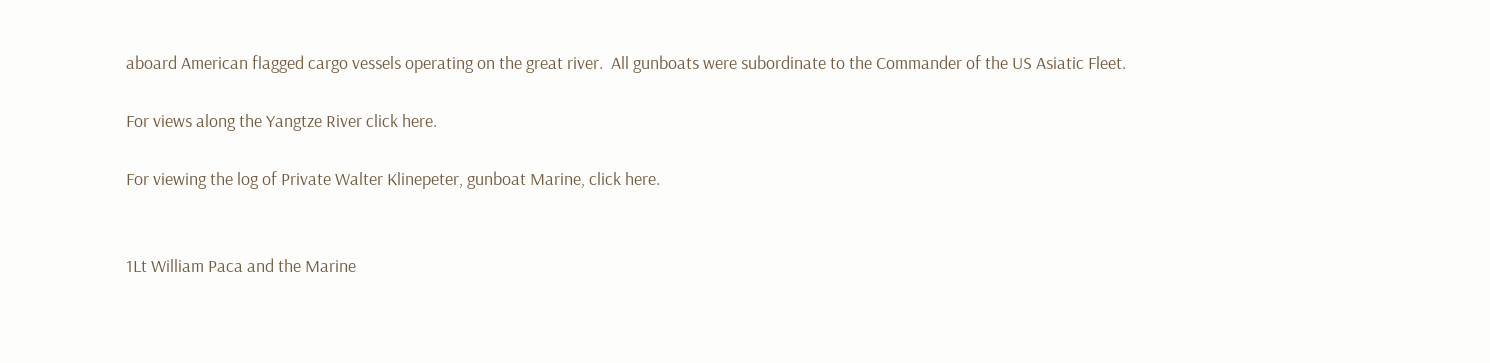aboard American flagged cargo vessels operating on the great river.  All gunboats were subordinate to the Commander of the US Asiatic Fleet.

For views along the Yangtze River click here.

For viewing the log of Private Walter Klinepeter, gunboat Marine, click here.


1Lt William Paca and the Marine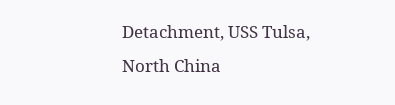Detachment, USS Tulsa, North China